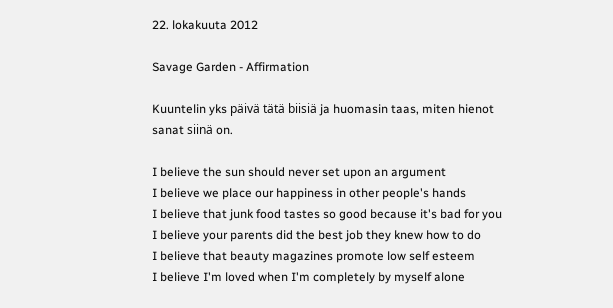22. lokakuuta 2012

Savage Garden - Affirmation

Kuuntelin yks päivä tätä biisiä ja huomasin taas, miten hienot sanat siinä on.

I believe the sun should never set upon an argument
I believe we place our happiness in other people's hands
I believe that junk food tastes so good because it's bad for you
I believe your parents did the best job they knew how to do
I believe that beauty magazines promote low self esteem
I believe I'm loved when I'm completely by myself alone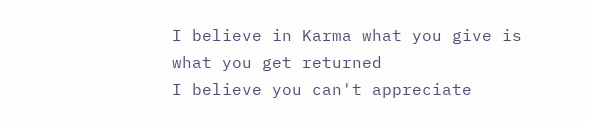I believe in Karma what you give is what you get returned
I believe you can't appreciate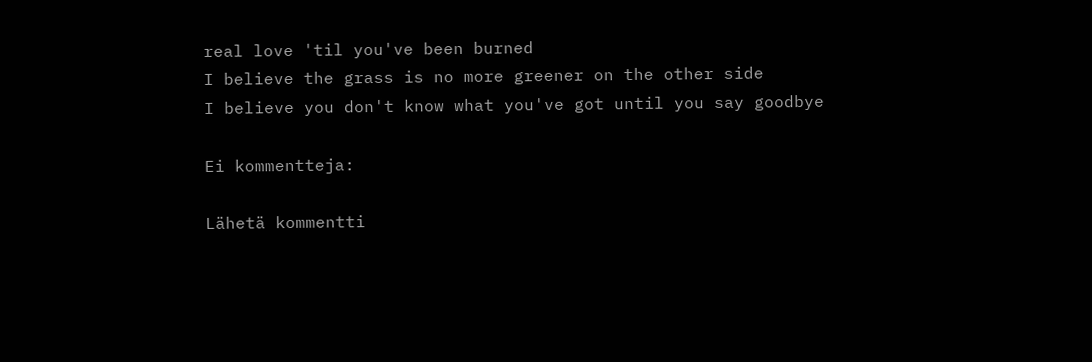real love 'til you've been burned
I believe the grass is no more greener on the other side
I believe you don't know what you've got until you say goodbye

Ei kommentteja:

Lähetä kommentti